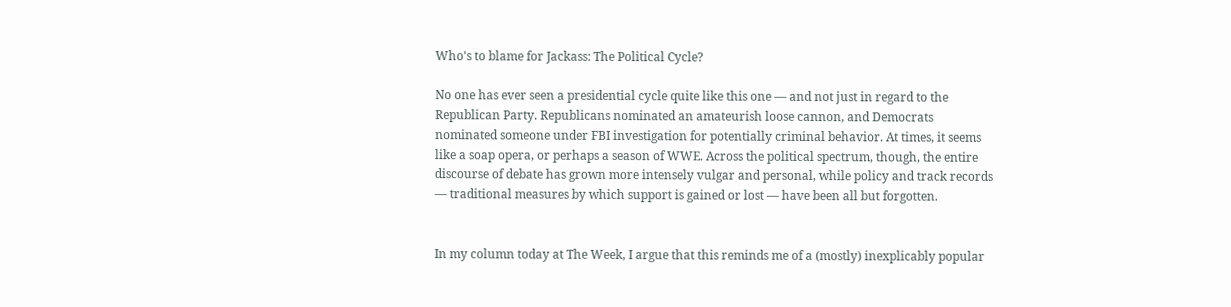Who's to blame for Jackass: The Political Cycle?

No one has ever seen a presidential cycle quite like this one — and not just in regard to the Republican Party. Republicans nominated an amateurish loose cannon, and Democrats nominated someone under FBI investigation for potentially criminal behavior. At times, it seems like a soap opera, or perhaps a season of WWE. Across the political spectrum, though, the entire discourse of debate has grown more intensely vulgar and personal, while policy and track records — traditional measures by which support is gained or lost — have been all but forgotten.


In my column today at The Week, I argue that this reminds me of a (mostly) inexplicably popular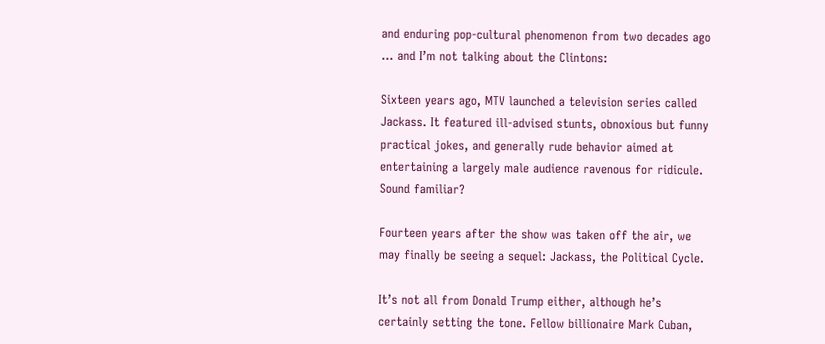and enduring pop-cultural phenomenon from two decades ago … and I’m not talking about the Clintons:

Sixteen years ago, MTV launched a television series called Jackass. It featured ill-advised stunts, obnoxious but funny practical jokes, and generally rude behavior aimed at entertaining a largely male audience ravenous for ridicule. Sound familiar?

Fourteen years after the show was taken off the air, we may finally be seeing a sequel: Jackass, the Political Cycle.

It’s not all from Donald Trump either, although he’s certainly setting the tone. Fellow billionaire Mark Cuban,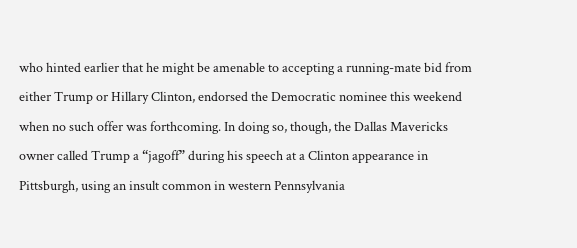who hinted earlier that he might be amenable to accepting a running-mate bid from either Trump or Hillary Clinton, endorsed the Democratic nominee this weekend when no such offer was forthcoming. In doing so, though, the Dallas Mavericks owner called Trump a “jagoff” during his speech at a Clinton appearance in Pittsburgh, using an insult common in western Pennsylvania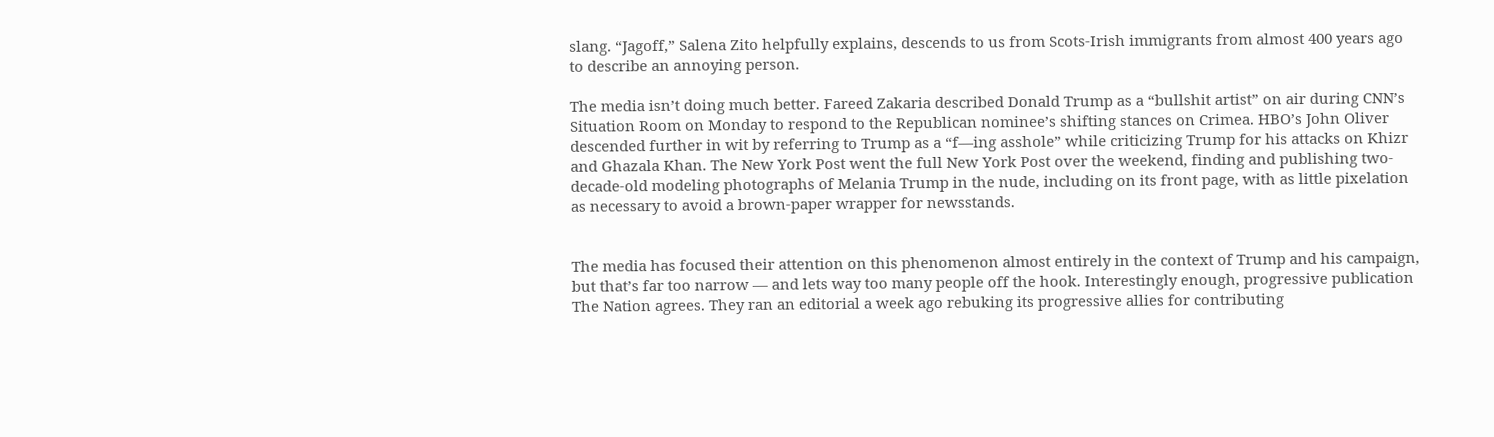slang. “Jagoff,” Salena Zito helpfully explains, descends to us from Scots-Irish immigrants from almost 400 years ago to describe an annoying person.

The media isn’t doing much better. Fareed Zakaria described Donald Trump as a “bullshit artist” on air during CNN’s Situation Room on Monday to respond to the Republican nominee’s shifting stances on Crimea. HBO’s John Oliver descended further in wit by referring to Trump as a “f—ing asshole” while criticizing Trump for his attacks on Khizr and Ghazala Khan. The New York Post went the full New York Post over the weekend, finding and publishing two-decade-old modeling photographs of Melania Trump in the nude, including on its front page, with as little pixelation as necessary to avoid a brown-paper wrapper for newsstands.


The media has focused their attention on this phenomenon almost entirely in the context of Trump and his campaign, but that’s far too narrow — and lets way too many people off the hook. Interestingly enough, progressive publication The Nation agrees. They ran an editorial a week ago rebuking its progressive allies for contributing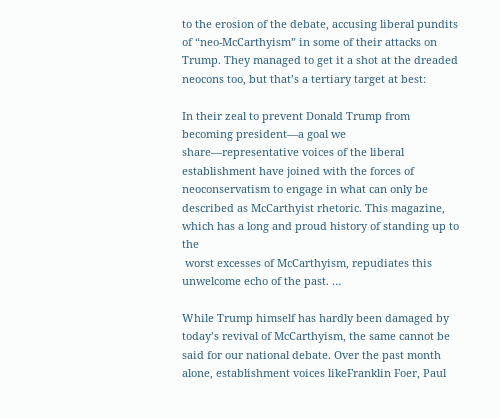to the erosion of the debate, accusing liberal pundits of “neo-McCarthyism” in some of their attacks on Trump. They managed to get it a shot at the dreaded neocons too, but that’s a tertiary target at best:

In their zeal to prevent Donald Trump from becoming president—a goal we share—representative voices of the liberal establishment have joined with the forces of neoconservatism to engage in what can only be described as McCarthyist rhetoric. This magazine, which has a long and proud history of standing up to the
 worst excesses of McCarthyism, repudiates this unwelcome echo of the past. …

While Trump himself has hardly been damaged by today’s revival of McCarthyism, the same cannot be said for our national debate. Over the past month alone, establishment voices likeFranklin Foer, Paul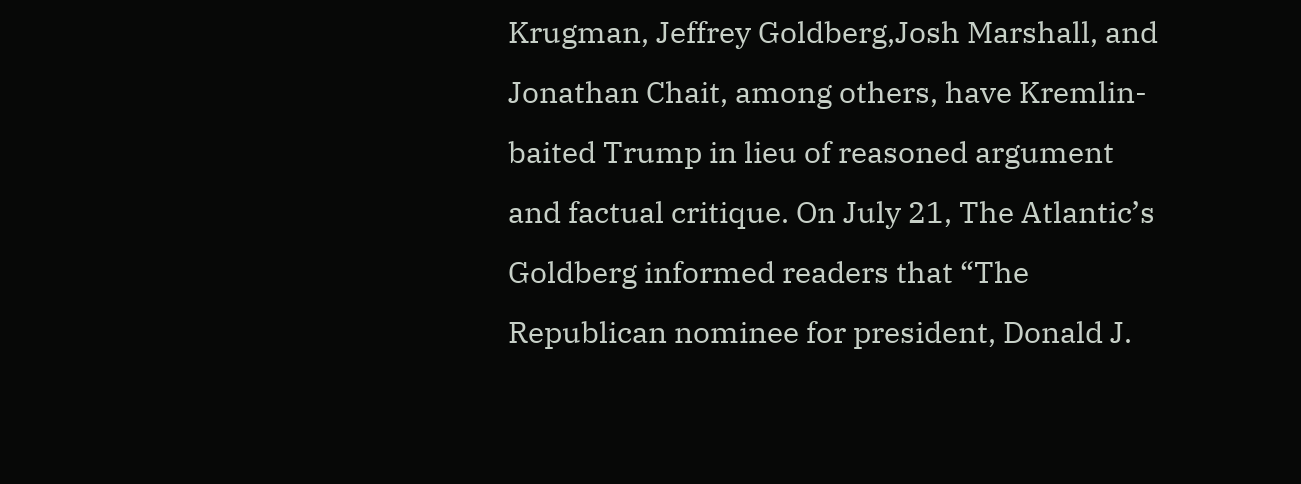Krugman, Jeffrey Goldberg,Josh Marshall, and Jonathan Chait, among others, have Kremlin-baited Trump in lieu of reasoned argument and factual critique. On July 21, The Atlantic’s Goldberg informed readers that “The Republican nominee for president, Donald J.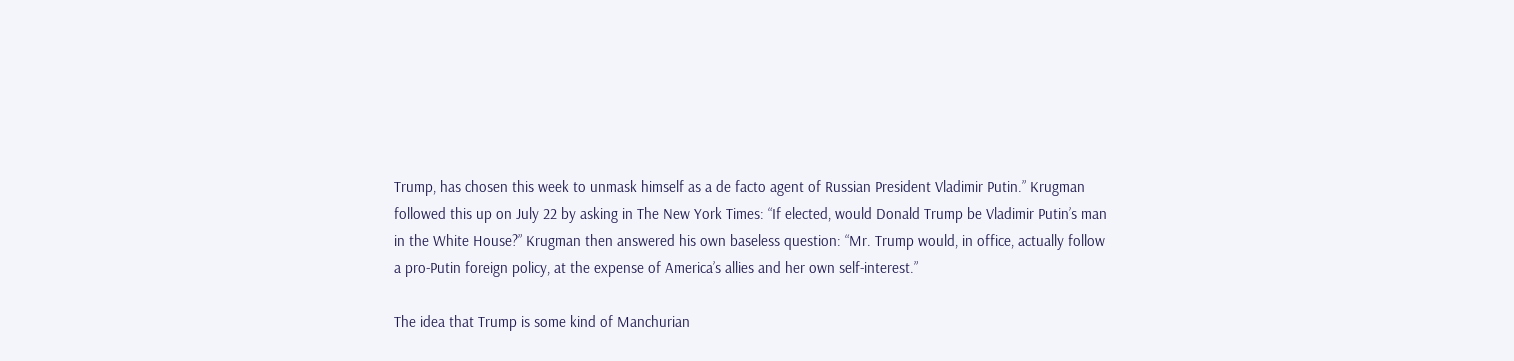Trump, has chosen this week to unmask himself as a de facto agent of Russian President Vladimir Putin.” Krugman followed this up on July 22 by asking in The New York Times: “If elected, would Donald Trump be Vladimir Putin’s man in the White House?” Krugman then answered his own baseless question: “Mr. Trump would, in office, actually follow a pro-Putin foreign policy, at the expense of America’s allies and her own self-interest.”

The idea that Trump is some kind of Manchurian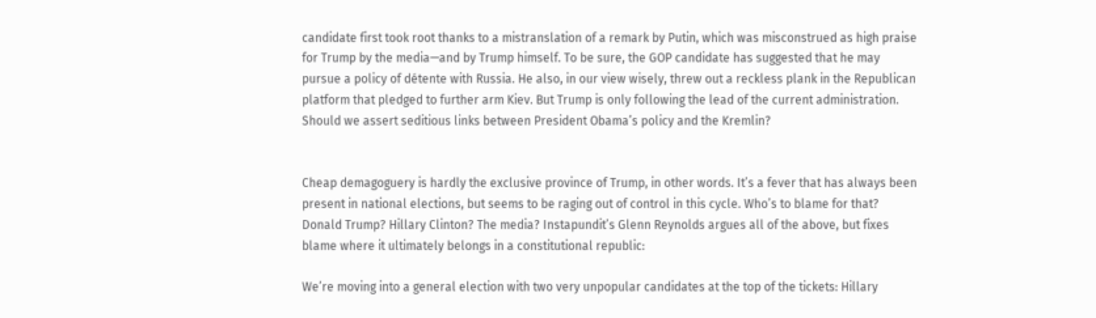candidate first took root thanks to a mistranslation of a remark by Putin, which was misconstrued as high praise for Trump by the media—and by Trump himself. To be sure, the GOP candidate has suggested that he may pursue a policy of détente with Russia. He also, in our view wisely, threw out a reckless plank in the Republican platform that pledged to further arm Kiev. But Trump is only following the lead of the current administration. Should we assert seditious links between President Obama’s policy and the Kremlin?


Cheap demagoguery is hardly the exclusive province of Trump, in other words. It’s a fever that has always been present in national elections, but seems to be raging out of control in this cycle. Who’s to blame for that? Donald Trump? Hillary Clinton? The media? Instapundit’s Glenn Reynolds argues all of the above, but fixes blame where it ultimately belongs in a constitutional republic:

We’re moving into a general election with two very unpopular candidates at the top of the tickets: Hillary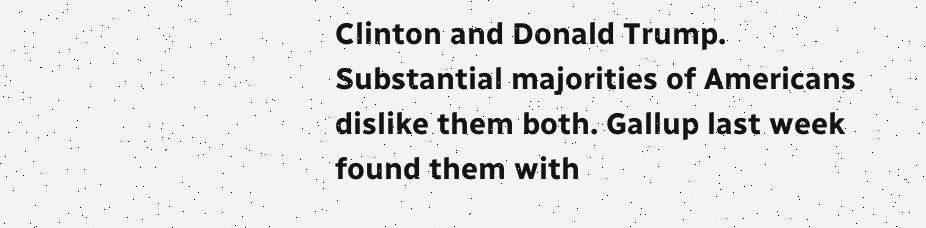Clinton and Donald Trump. Substantial majorities of Americans dislike them both. Gallup last week found them with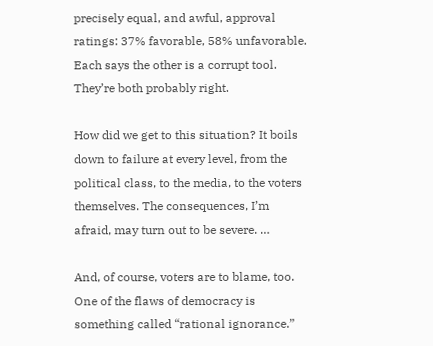precisely equal, and awful, approval ratings: 37% favorable, 58% unfavorable. Each says the other is a corrupt tool. They’re both probably right.

How did we get to this situation? It boils down to failure at every level, from the political class, to the media, to the voters themselves. The consequences, I’m afraid, may turn out to be severe. …

And, of course, voters are to blame, too. One of the flaws of democracy is something called “rational ignorance.”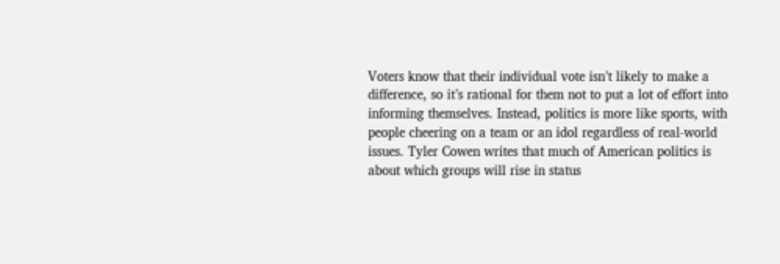Voters know that their individual vote isn’t likely to make a difference, so it’s rational for them not to put a lot of effort into informing themselves. Instead, politics is more like sports, with people cheering on a team or an idol regardless of real-world issues. Tyler Cowen writes that much of American politics is about which groups will rise in status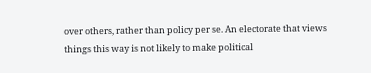over others, rather than policy per se. An electorate that views things this way is not likely to make political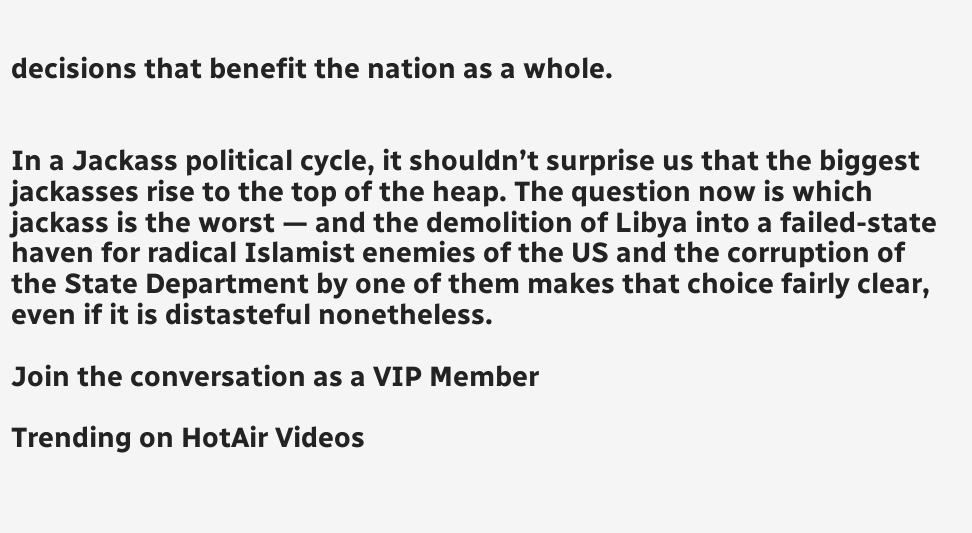decisions that benefit the nation as a whole.


In a Jackass political cycle, it shouldn’t surprise us that the biggest jackasses rise to the top of the heap. The question now is which jackass is the worst — and the demolition of Libya into a failed-state haven for radical Islamist enemies of the US and the corruption of the State Department by one of them makes that choice fairly clear, even if it is distasteful nonetheless.

Join the conversation as a VIP Member

Trending on HotAir Videos